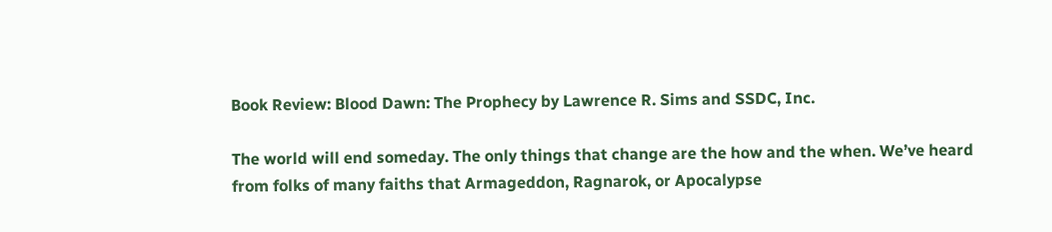Book Review: Blood Dawn: The Prophecy by Lawrence R. Sims and SSDC, Inc.

The world will end someday. The only things that change are the how and the when. We’ve heard from folks of many faiths that Armageddon, Ragnarok, or Apocalypse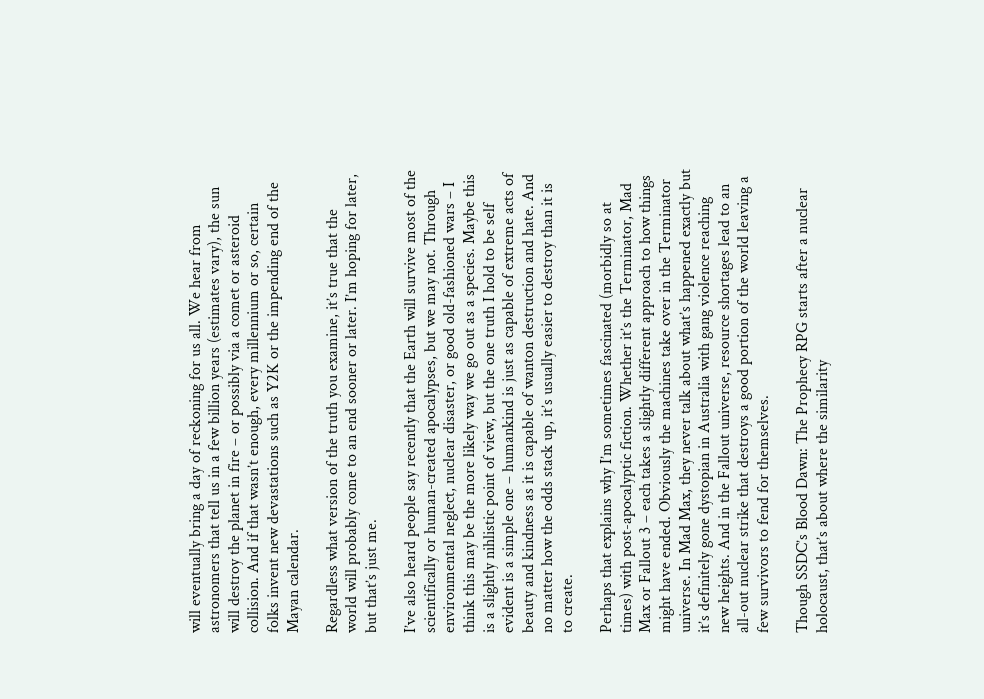will eventually bring a day of reckoning for us all. We hear from astronomers that tell us in a few billion years (estimates vary), the sun will destroy the planet in fire – or possibly via a comet or asteroid collision. And if that wasn’t enough, every millennium or so, certain folks invent new devastations such as Y2K or the impending end of the Mayan calendar.

Regardless what version of the truth you examine, it’s true that the world will probably come to an end sooner or later. I’m hoping for later, but that’s just me.

I’ve also heard people say recently that the Earth will survive most of the scientifically or human-created apocalypses, but we may not. Through environmental neglect, nuclear disaster, or good old-fashioned wars – I think this may be the more likely way we go out as a species. Maybe this is a slightly nihlistic point of view, but the one truth I hold to be self evident is a simple one – humankind is just as capable of extreme acts of beauty and kindness as it is capable of wanton destruction and hate. And no matter how the odds stack up, it’s usually easier to destroy than it is to create.

Perhaps that explains why I’m sometimes fascinated (morbidly so at times) with post-apocalyptic fiction. Whether it’s the Terminator, Mad Max or Fallout 3 – each takes a slightly different approach to how things might have ended. Obviously the machines take over in the Terminator universe. In Mad Max, they never talk about what’s happened exactly but it’s definitely gone dystopian in Australia with gang violence reaching new heights. And in the Fallout universe, resource shortages lead to an all-out nuclear strike that destroys a good portion of the world leaving a few survivors to fend for themselves.

Though SSDC’s Blood Dawn: The Prophecy RPG starts after a nuclear holocaust, that’s about where the similarity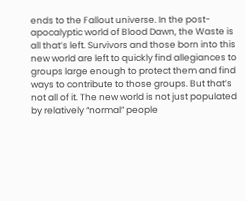ends to the Fallout universe. In the post-apocalyptic world of Blood Dawn, the Waste is all that’s left. Survivors and those born into this new world are left to quickly find allegiances to groups large enough to protect them and find ways to contribute to those groups. But that’s not all of it. The new world is not just populated by relatively “normal” people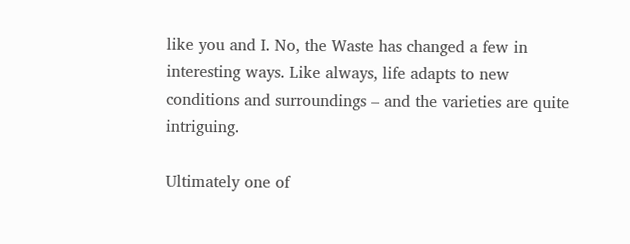like you and I. No, the Waste has changed a few in interesting ways. Like always, life adapts to new conditions and surroundings – and the varieties are quite intriguing.

Ultimately one of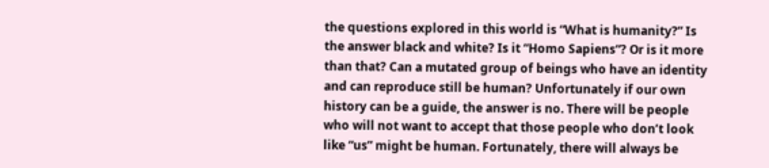the questions explored in this world is “What is humanity?” Is the answer black and white? Is it “Homo Sapiens“? Or is it more than that? Can a mutated group of beings who have an identity and can reproduce still be human? Unfortunately if our own history can be a guide, the answer is no. There will be people who will not want to accept that those people who don’t look like “us” might be human. Fortunately, there will always be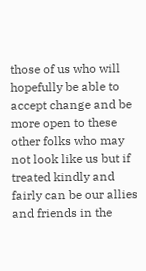those of us who will hopefully be able to accept change and be more open to these other folks who may not look like us but if treated kindly and fairly can be our allies and friends in the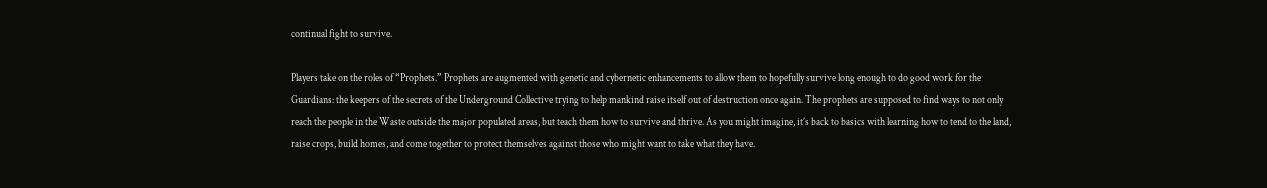continual fight to survive.

Players take on the roles of “Prophets.” Prophets are augmented with genetic and cybernetic enhancements to allow them to hopefully survive long enough to do good work for the Guardians: the keepers of the secrets of the Underground Collective trying to help mankind raise itself out of destruction once again. The prophets are supposed to find ways to not only reach the people in the Waste outside the major populated areas, but teach them how to survive and thrive. As you might imagine, it’s back to basics with learning how to tend to the land, raise crops, build homes, and come together to protect themselves against those who might want to take what they have.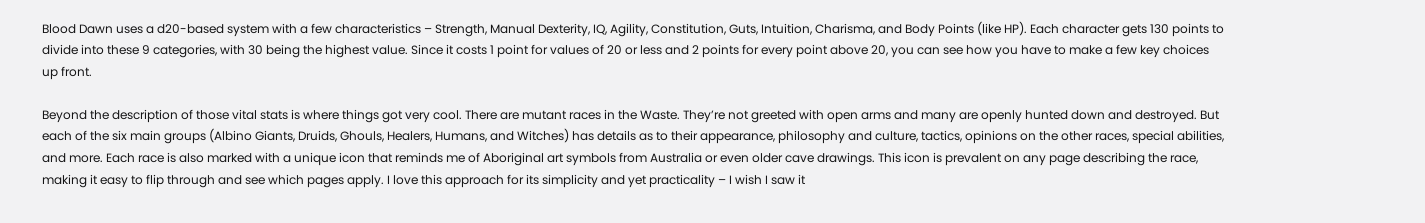Blood Dawn uses a d20-based system with a few characteristics – Strength, Manual Dexterity, IQ, Agility, Constitution, Guts, Intuition, Charisma, and Body Points (like HP). Each character gets 130 points to divide into these 9 categories, with 30 being the highest value. Since it costs 1 point for values of 20 or less and 2 points for every point above 20, you can see how you have to make a few key choices up front.

Beyond the description of those vital stats is where things got very cool. There are mutant races in the Waste. They’re not greeted with open arms and many are openly hunted down and destroyed. But each of the six main groups (Albino Giants, Druids, Ghouls, Healers, Humans, and Witches) has details as to their appearance, philosophy and culture, tactics, opinions on the other races, special abilities, and more. Each race is also marked with a unique icon that reminds me of Aboriginal art symbols from Australia or even older cave drawings. This icon is prevalent on any page describing the race, making it easy to flip through and see which pages apply. I love this approach for its simplicity and yet practicality – I wish I saw it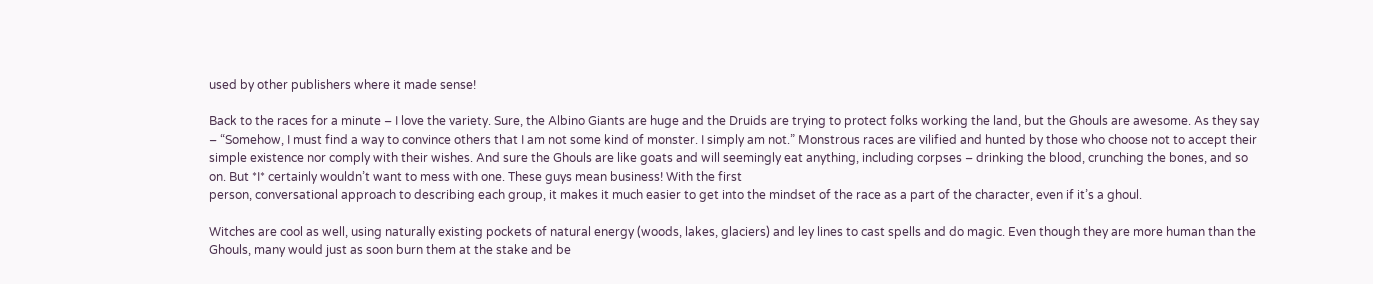used by other publishers where it made sense!

Back to the races for a minute – I love the variety. Sure, the Albino Giants are huge and the Druids are trying to protect folks working the land, but the Ghouls are awesome. As they say – “Somehow, I must find a way to convince others that I am not some kind of monster. I simply am not.” Monstrous races are vilified and hunted by those who choose not to accept their simple existence nor comply with their wishes. And sure the Ghouls are like goats and will seemingly eat anything, including corpses – drinking the blood, crunching the bones, and so on. But *I* certainly wouldn’t want to mess with one. These guys mean business! With the first
person, conversational approach to describing each group, it makes it much easier to get into the mindset of the race as a part of the character, even if it’s a ghoul.

Witches are cool as well, using naturally existing pockets of natural energy (woods, lakes, glaciers) and ley lines to cast spells and do magic. Even though they are more human than the Ghouls, many would just as soon burn them at the stake and be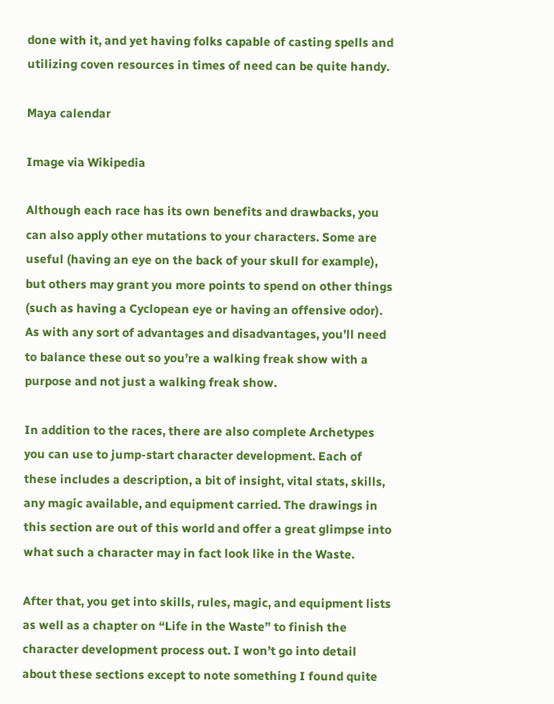done with it, and yet having folks capable of casting spells and utilizing coven resources in times of need can be quite handy.

Maya calendar

Image via Wikipedia

Although each race has its own benefits and drawbacks, you can also apply other mutations to your characters. Some are useful (having an eye on the back of your skull for example), but others may grant you more points to spend on other things (such as having a Cyclopean eye or having an offensive odor). As with any sort of advantages and disadvantages, you’ll need to balance these out so you’re a walking freak show with a purpose and not just a walking freak show.

In addition to the races, there are also complete Archetypes you can use to jump-start character development. Each of these includes a description, a bit of insight, vital stats, skills, any magic available, and equipment carried. The drawings in this section are out of this world and offer a great glimpse into what such a character may in fact look like in the Waste.

After that, you get into skills, rules, magic, and equipment lists as well as a chapter on “Life in the Waste” to finish the character development process out. I won’t go into detail about these sections except to note something I found quite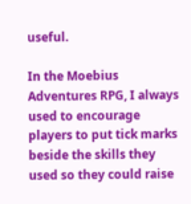useful.

In the Moebius Adventures RPG, I always used to encourage players to put tick marks beside the skills they used so they could raise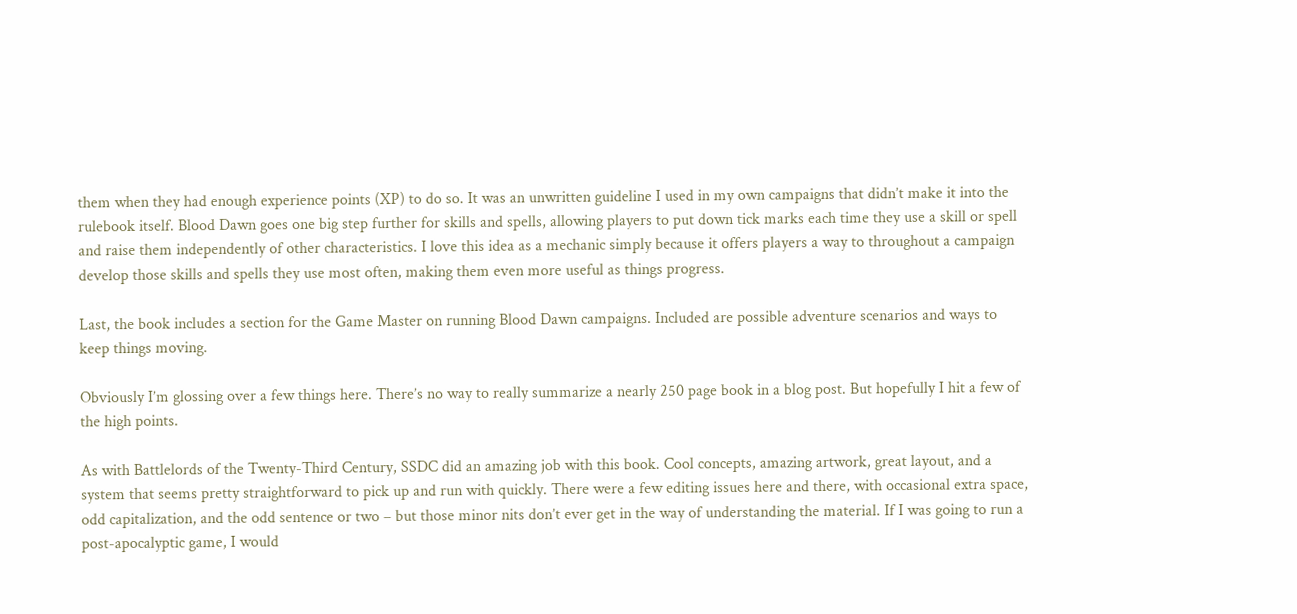them when they had enough experience points (XP) to do so. It was an unwritten guideline I used in my own campaigns that didn’t make it into the rulebook itself. Blood Dawn goes one big step further for skills and spells, allowing players to put down tick marks each time they use a skill or spell and raise them independently of other characteristics. I love this idea as a mechanic simply because it offers players a way to throughout a campaign develop those skills and spells they use most often, making them even more useful as things progress.

Last, the book includes a section for the Game Master on running Blood Dawn campaigns. Included are possible adventure scenarios and ways to keep things moving.

Obviously I’m glossing over a few things here. There’s no way to really summarize a nearly 250 page book in a blog post. But hopefully I hit a few of the high points.

As with Battlelords of the Twenty-Third Century, SSDC did an amazing job with this book. Cool concepts, amazing artwork, great layout, and a system that seems pretty straightforward to pick up and run with quickly. There were a few editing issues here and there, with occasional extra space, odd capitalization, and the odd sentence or two – but those minor nits don’t ever get in the way of understanding the material. If I was going to run a post-apocalyptic game, I would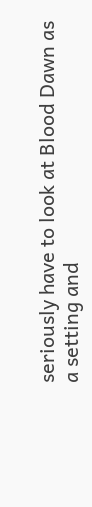seriously have to look at Blood Dawn as a setting and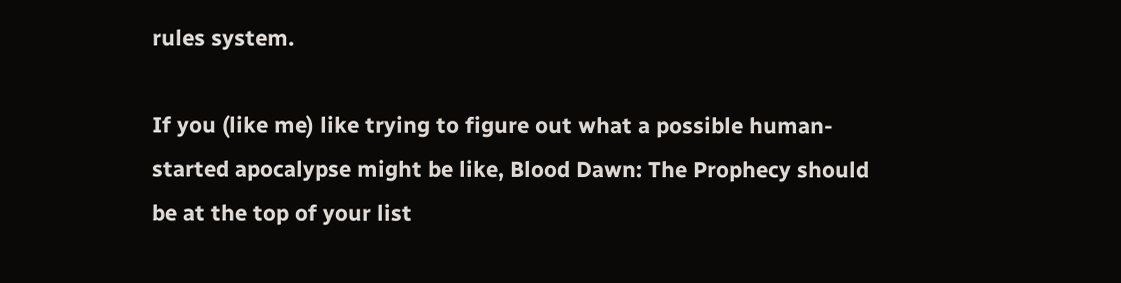rules system.

If you (like me) like trying to figure out what a possible human-started apocalypse might be like, Blood Dawn: The Prophecy should be at the top of your list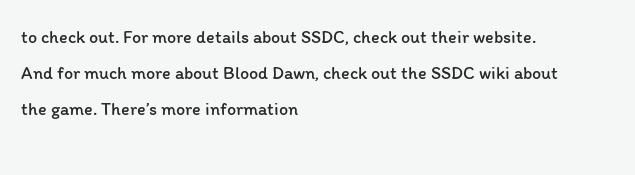to check out. For more details about SSDC, check out their website. And for much more about Blood Dawn, check out the SSDC wiki about the game. There’s more information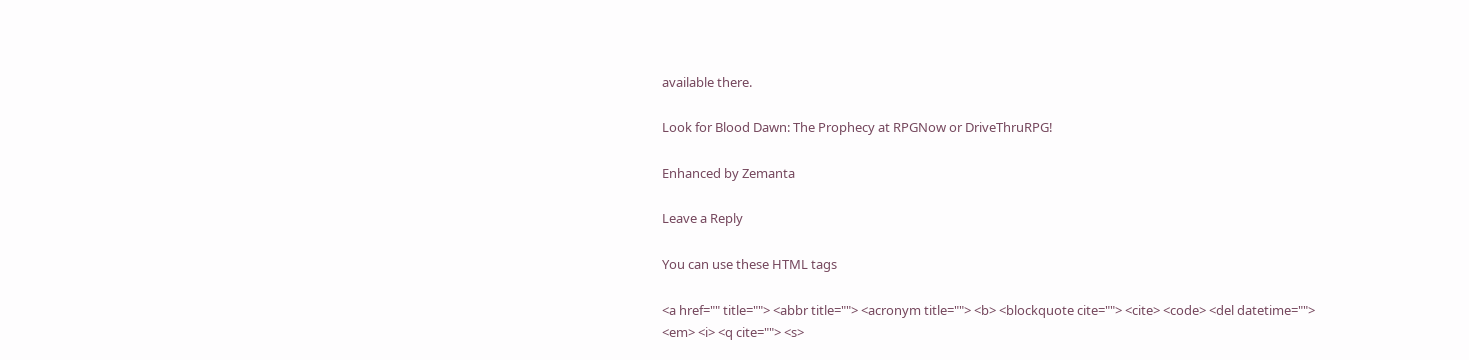available there.

Look for Blood Dawn: The Prophecy at RPGNow or DriveThruRPG!

Enhanced by Zemanta

Leave a Reply

You can use these HTML tags

<a href="" title=""> <abbr title=""> <acronym title=""> <b> <blockquote cite=""> <cite> <code> <del datetime=""> <em> <i> <q cite=""> <s>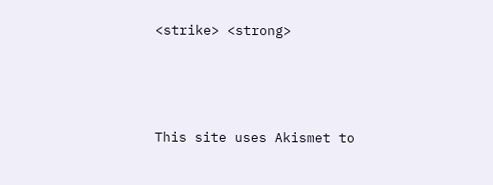<strike> <strong>




This site uses Akismet to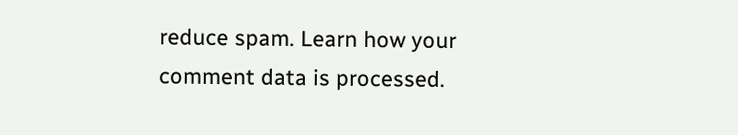reduce spam. Learn how your comment data is processed.